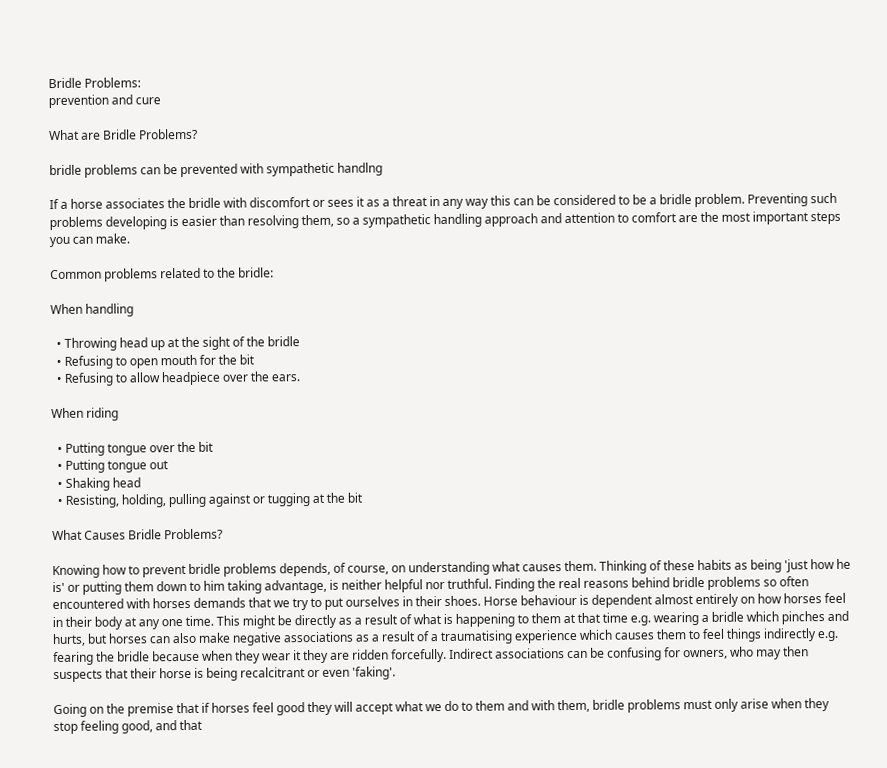Bridle Problems:
prevention and cure

What are Bridle Problems?

bridle problems can be prevented with sympathetic handlng

If a horse associates the bridle with discomfort or sees it as a threat in any way this can be considered to be a bridle problem. Preventing such problems developing is easier than resolving them, so a sympathetic handling approach and attention to comfort are the most important steps you can make.

Common problems related to the bridle:

When handling

  • Throwing head up at the sight of the bridle
  • Refusing to open mouth for the bit
  • Refusing to allow headpiece over the ears.

When riding

  • Putting tongue over the bit
  • Putting tongue out
  • Shaking head
  • Resisting, holding, pulling against or tugging at the bit

What Causes Bridle Problems?

Knowing how to prevent bridle problems depends, of course, on understanding what causes them. Thinking of these habits as being 'just how he is' or putting them down to him taking advantage, is neither helpful nor truthful. Finding the real reasons behind bridle problems so often encountered with horses demands that we try to put ourselves in their shoes. Horse behaviour is dependent almost entirely on how horses feel in their body at any one time. This might be directly as a result of what is happening to them at that time e.g. wearing a bridle which pinches and hurts, but horses can also make negative associations as a result of a traumatising experience which causes them to feel things indirectly e.g. fearing the bridle because when they wear it they are ridden forcefully. Indirect associations can be confusing for owners, who may then suspects that their horse is being recalcitrant or even 'faking'.

Going on the premise that if horses feel good they will accept what we do to them and with them, bridle problems must only arise when they stop feeling good, and that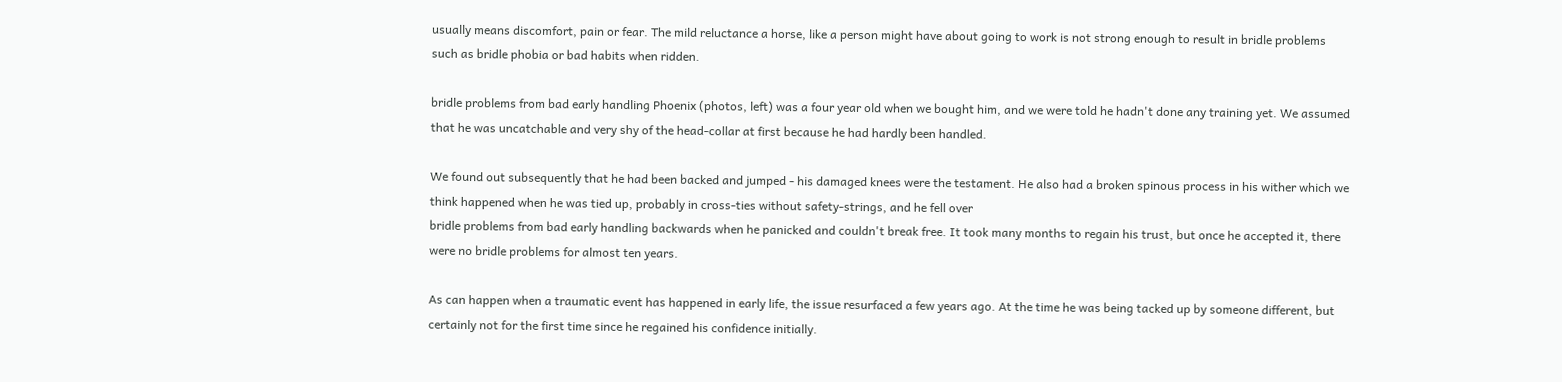usually means discomfort, pain or fear. The mild reluctance a horse, like a person might have about going to work is not strong enough to result in bridle problems such as bridle phobia or bad habits when ridden.

bridle problems from bad early handling Phoenix (photos, left) was a four year old when we bought him, and we were told he hadn't done any training yet. We assumed that he was uncatchable and very shy of the head-collar at first because he had hardly been handled.

We found out subsequently that he had been backed and jumped - his damaged knees were the testament. He also had a broken spinous process in his wither which we think happened when he was tied up, probably in cross-ties without safety-strings, and he fell over
bridle problems from bad early handling backwards when he panicked and couldn't break free. It took many months to regain his trust, but once he accepted it, there were no bridle problems for almost ten years.

As can happen when a traumatic event has happened in early life, the issue resurfaced a few years ago. At the time he was being tacked up by someone different, but certainly not for the first time since he regained his confidence initially.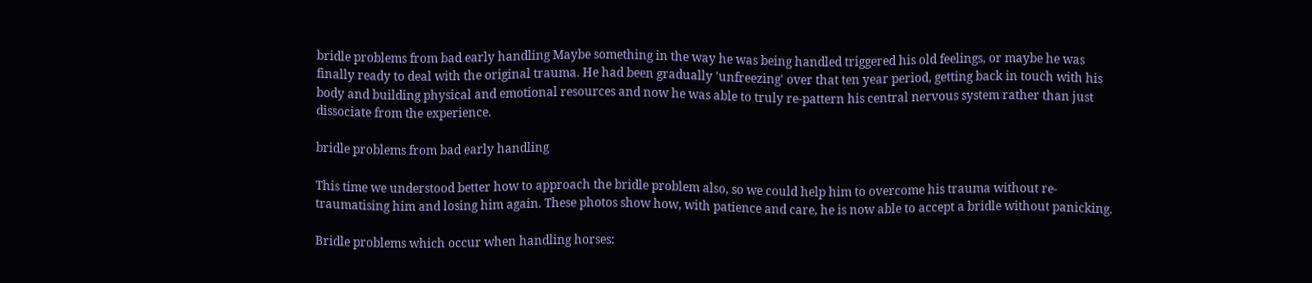bridle problems from bad early handling Maybe something in the way he was being handled triggered his old feelings, or maybe he was finally ready to deal with the original trauma. He had been gradually 'unfreezing' over that ten year period, getting back in touch with his body and building physical and emotional resources and now he was able to truly re-pattern his central nervous system rather than just dissociate from the experience.

bridle problems from bad early handling

This time we understood better how to approach the bridle problem also, so we could help him to overcome his trauma without re-traumatising him and losing him again. These photos show how, with patience and care, he is now able to accept a bridle without panicking.

Bridle problems which occur when handling horses: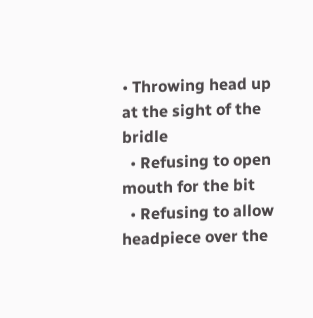• Throwing head up at the sight of the bridle
  • Refusing to open mouth for the bit
  • Refusing to allow headpiece over the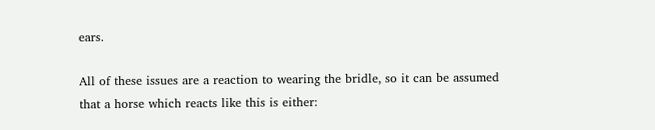ears.

All of these issues are a reaction to wearing the bridle, so it can be assumed that a horse which reacts like this is either: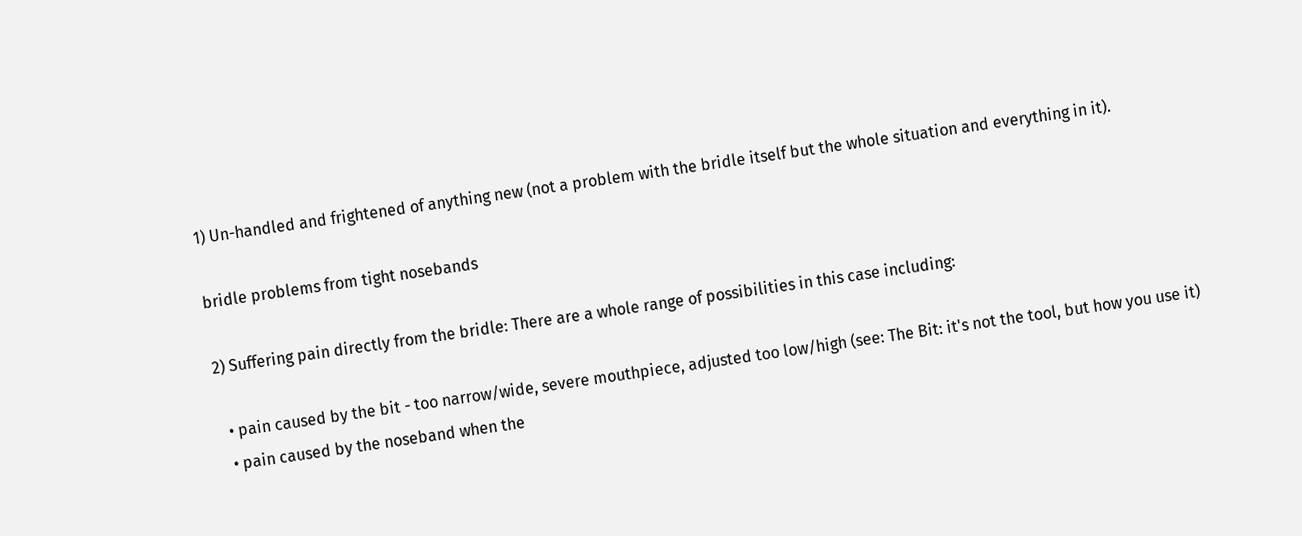1) Un-handled and frightened of anything new (not a problem with the bridle itself but the whole situation and everything in it).

bridle problems from tight nosebands

2) Suffering pain directly from the bridle: There are a whole range of possibilities in this case including:

  • pain caused by the bit - too narrow/wide, severe mouthpiece, adjusted too low/high (see: The Bit: it's not the tool, but how you use it)
  • pain caused by the noseband when the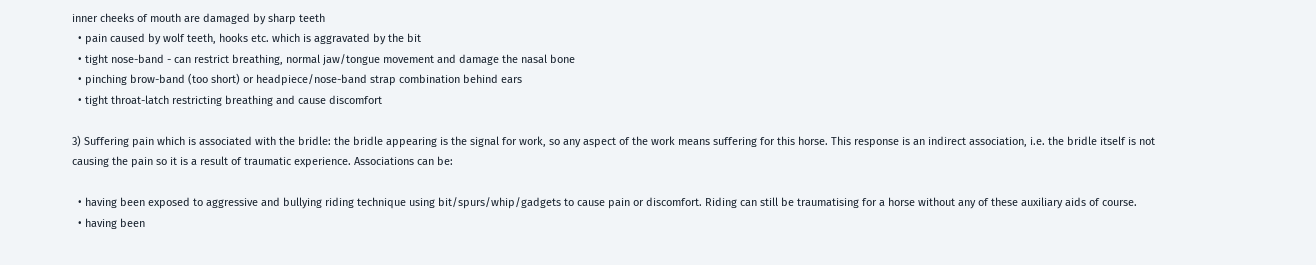inner cheeks of mouth are damaged by sharp teeth
  • pain caused by wolf teeth, hooks etc. which is aggravated by the bit
  • tight nose-band - can restrict breathing, normal jaw/tongue movement and damage the nasal bone
  • pinching brow-band (too short) or headpiece/nose-band strap combination behind ears
  • tight throat-latch restricting breathing and cause discomfort

3) Suffering pain which is associated with the bridle: the bridle appearing is the signal for work, so any aspect of the work means suffering for this horse. This response is an indirect association, i.e. the bridle itself is not causing the pain so it is a result of traumatic experience. Associations can be:

  • having been exposed to aggressive and bullying riding technique using bit/spurs/whip/gadgets to cause pain or discomfort. Riding can still be traumatising for a horse without any of these auxiliary aids of course.
  • having been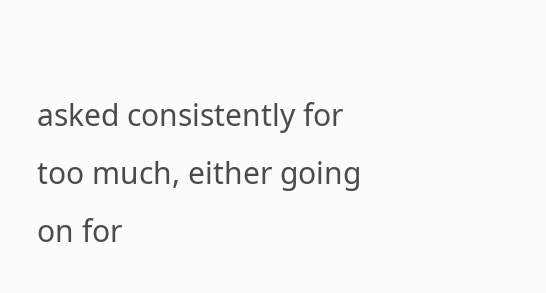asked consistently for too much, either going on for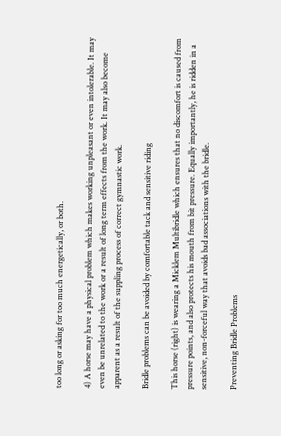too long or asking for too much energetically, or both.

4) A horse may have a physical problem which makes working unpleasant or even intolerable. It may even be unrelated to the work or a result of long term effects from the work. It may also become apparent as a result of the suppling process of correct gymnastic work.

Bridle problems can be avoided by comfortable tack and sensitive riding

This horse (right) is wearing a Micklem Multibridle which ensures that no discomfort is caused from pressure points, and also protects his mouth from bit pressure. Equally importantly, he is ridden in a sensitive, non-forceful way that avoids bad associations with the bridle.

Preventing Bridle Problems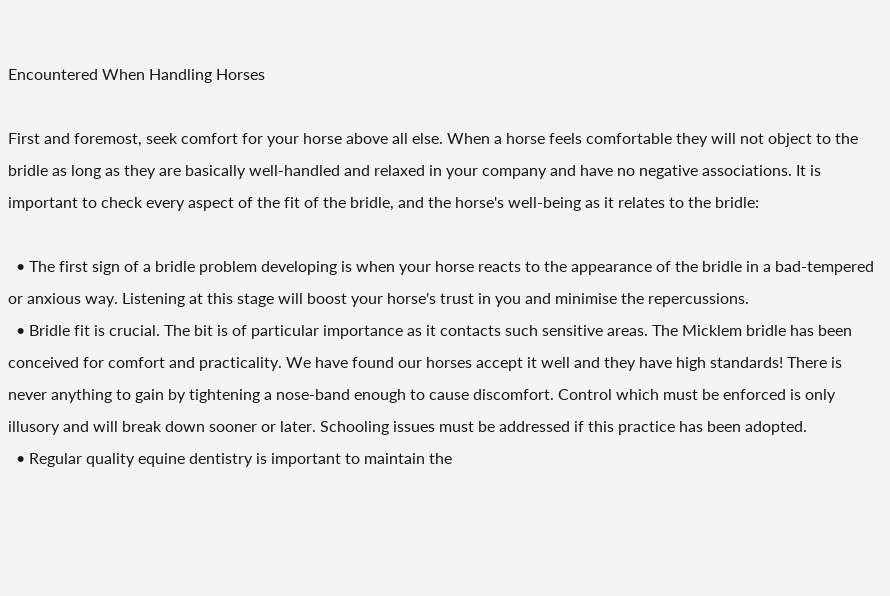Encountered When Handling Horses

First and foremost, seek comfort for your horse above all else. When a horse feels comfortable they will not object to the bridle as long as they are basically well-handled and relaxed in your company and have no negative associations. It is important to check every aspect of the fit of the bridle, and the horse's well-being as it relates to the bridle:

  • The first sign of a bridle problem developing is when your horse reacts to the appearance of the bridle in a bad-tempered or anxious way. Listening at this stage will boost your horse's trust in you and minimise the repercussions.
  • Bridle fit is crucial. The bit is of particular importance as it contacts such sensitive areas. The Micklem bridle has been conceived for comfort and practicality. We have found our horses accept it well and they have high standards! There is never anything to gain by tightening a nose-band enough to cause discomfort. Control which must be enforced is only illusory and will break down sooner or later. Schooling issues must be addressed if this practice has been adopted.
  • Regular quality equine dentistry is important to maintain the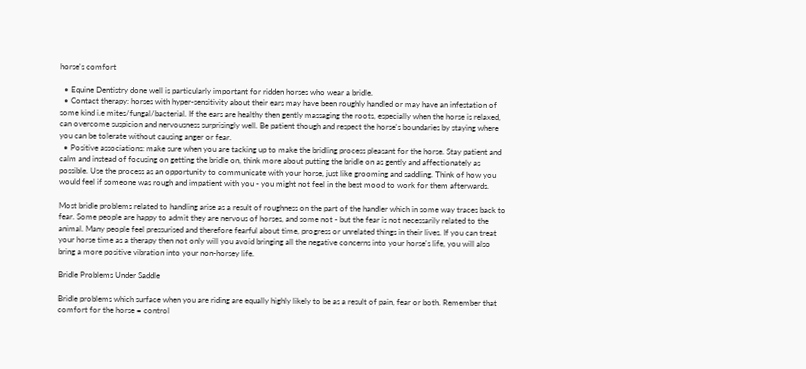horse's comfort

  • Equine Dentistry done well is particularly important for ridden horses who wear a bridle.
  • Contact therapy: horses with hyper-sensitivity about their ears may have been roughly handled or may have an infestation of some kind i.e mites/fungal/bacterial. If the ears are healthy then gently massaging the roots, especially when the horse is relaxed, can overcome suspicion and nervousness surprisingly well. Be patient though and respect the horse's boundaries by staying where you can be tolerate without causing anger or fear.
  • Positive associations: make sure when you are tacking up to make the bridling process pleasant for the horse. Stay patient and calm and instead of focusing on getting the bridle on, think more about putting the bridle on as gently and affectionately as possible. Use the process as an opportunity to communicate with your horse, just like grooming and saddling. Think of how you would feel if someone was rough and impatient with you - you might not feel in the best mood to work for them afterwards.

Most bridle problems related to handling arise as a result of roughness on the part of the handler which in some way traces back to fear. Some people are happy to admit they are nervous of horses, and some not - but the fear is not necessarily related to the animal. Many people feel pressurised and therefore fearful about time, progress or unrelated things in their lives. If you can treat your horse time as a therapy then not only will you avoid bringing all the negative concerns into your horse's life, you will also bring a more positive vibration into your non-horsey life.

Bridle Problems Under Saddle

Bridle problems which surface when you are riding are equally highly likely to be as a result of pain, fear or both. Remember that comfort for the horse = control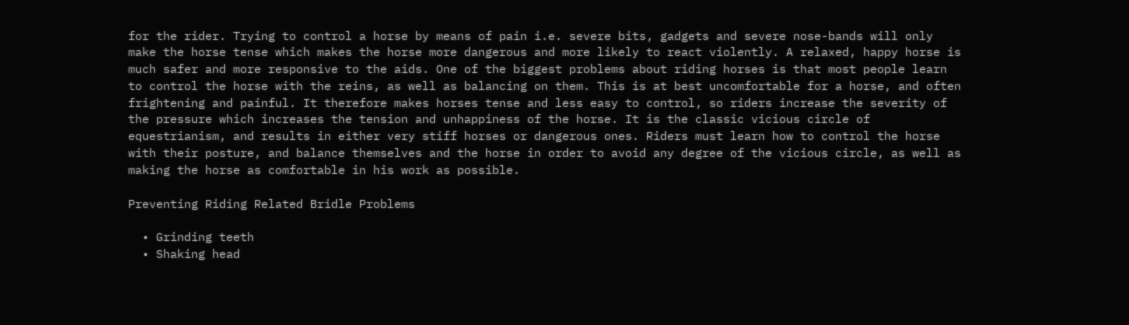for the rider. Trying to control a horse by means of pain i.e. severe bits, gadgets and severe nose-bands will only make the horse tense which makes the horse more dangerous and more likely to react violently. A relaxed, happy horse is much safer and more responsive to the aids. One of the biggest problems about riding horses is that most people learn to control the horse with the reins, as well as balancing on them. This is at best uncomfortable for a horse, and often frightening and painful. It therefore makes horses tense and less easy to control, so riders increase the severity of the pressure which increases the tension and unhappiness of the horse. It is the classic vicious circle of equestrianism, and results in either very stiff horses or dangerous ones. Riders must learn how to control the horse with their posture, and balance themselves and the horse in order to avoid any degree of the vicious circle, as well as making the horse as comfortable in his work as possible.

Preventing Riding Related Bridle Problems

  • Grinding teeth
  • Shaking head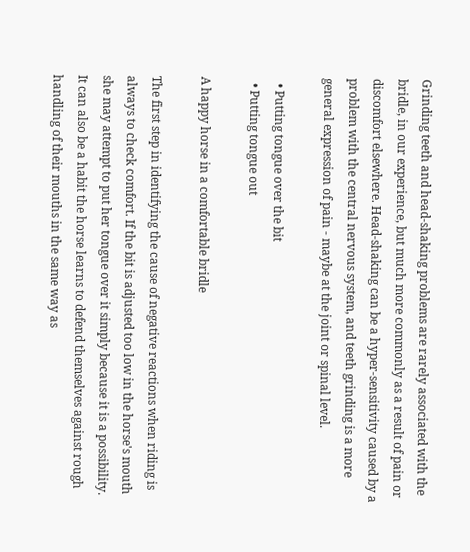Grinding teeth and head-shaking problems are rarely associated with the bridle, in our experience, but much more commonly as a result of pain or discomfort elsewhere. Head-shaking can be a hyper-sensitivity caused by a problem with the central nervous system, and teeth grinding is a more general expression of pain - maybe at the joint or spinal level.

  • Putting tongue over the bit
  • Putting tongue out

A happy horse in a comfortable bridle

The first step in identifying the cause of negative reactions when riding is always to check comfort. If the bit is adjusted too low in the horse's mouth she may attempt to put her tongue over it simply because it is a possibility. It can also be a habit the horse learns to defend themselves against rough handling of their mouths in the same way as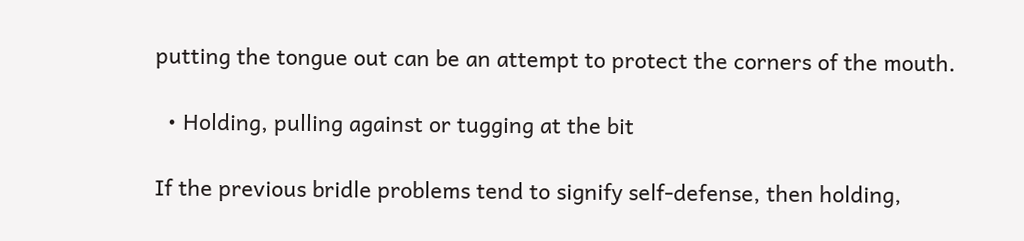putting the tongue out can be an attempt to protect the corners of the mouth.

  • Holding, pulling against or tugging at the bit

If the previous bridle problems tend to signify self-defense, then holding,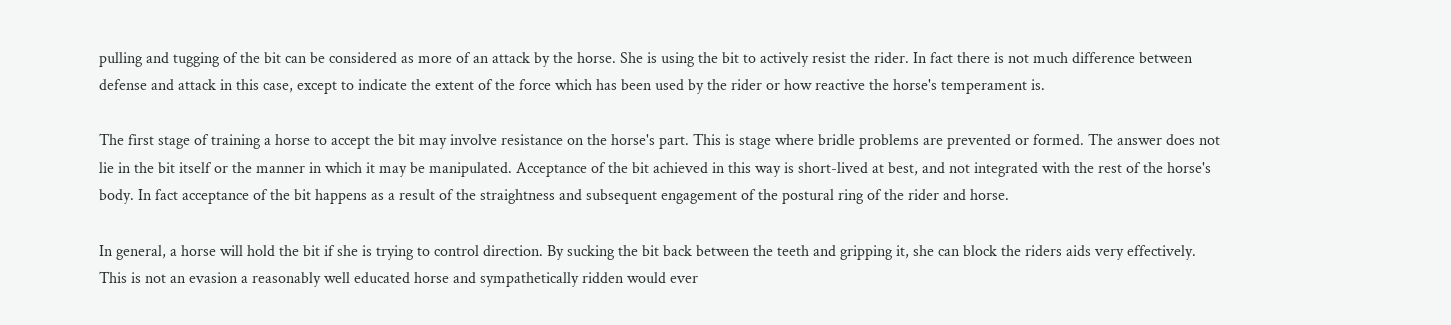pulling and tugging of the bit can be considered as more of an attack by the horse. She is using the bit to actively resist the rider. In fact there is not much difference between defense and attack in this case, except to indicate the extent of the force which has been used by the rider or how reactive the horse's temperament is.

The first stage of training a horse to accept the bit may involve resistance on the horse's part. This is stage where bridle problems are prevented or formed. The answer does not lie in the bit itself or the manner in which it may be manipulated. Acceptance of the bit achieved in this way is short-lived at best, and not integrated with the rest of the horse's body. In fact acceptance of the bit happens as a result of the straightness and subsequent engagement of the postural ring of the rider and horse.

In general, a horse will hold the bit if she is trying to control direction. By sucking the bit back between the teeth and gripping it, she can block the riders aids very effectively. This is not an evasion a reasonably well educated horse and sympathetically ridden would ever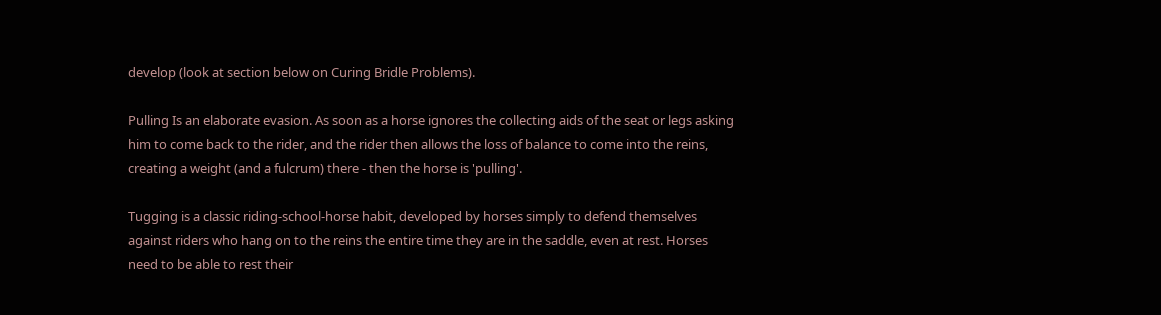develop (look at section below on Curing Bridle Problems).

Pulling Is an elaborate evasion. As soon as a horse ignores the collecting aids of the seat or legs asking him to come back to the rider, and the rider then allows the loss of balance to come into the reins, creating a weight (and a fulcrum) there - then the horse is 'pulling'.

Tugging is a classic riding-school-horse habit, developed by horses simply to defend themselves against riders who hang on to the reins the entire time they are in the saddle, even at rest. Horses need to be able to rest their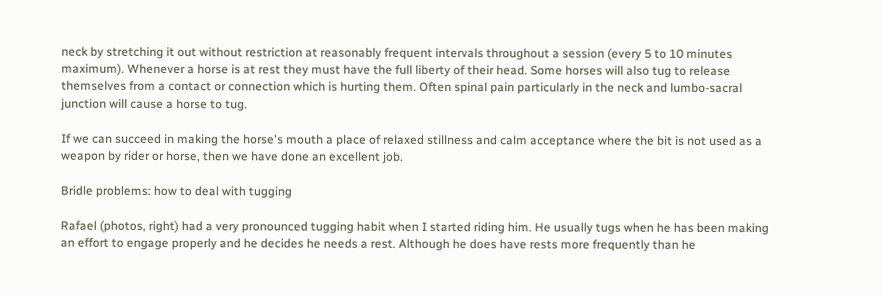neck by stretching it out without restriction at reasonably frequent intervals throughout a session (every 5 to 10 minutes maximum). Whenever a horse is at rest they must have the full liberty of their head. Some horses will also tug to release themselves from a contact or connection which is hurting them. Often spinal pain particularly in the neck and lumbo-sacral junction will cause a horse to tug.

If we can succeed in making the horse's mouth a place of relaxed stillness and calm acceptance where the bit is not used as a weapon by rider or horse, then we have done an excellent job.

Bridle problems: how to deal with tugging

Rafael (photos, right) had a very pronounced tugging habit when I started riding him. He usually tugs when he has been making an effort to engage properly and he decides he needs a rest. Although he does have rests more frequently than he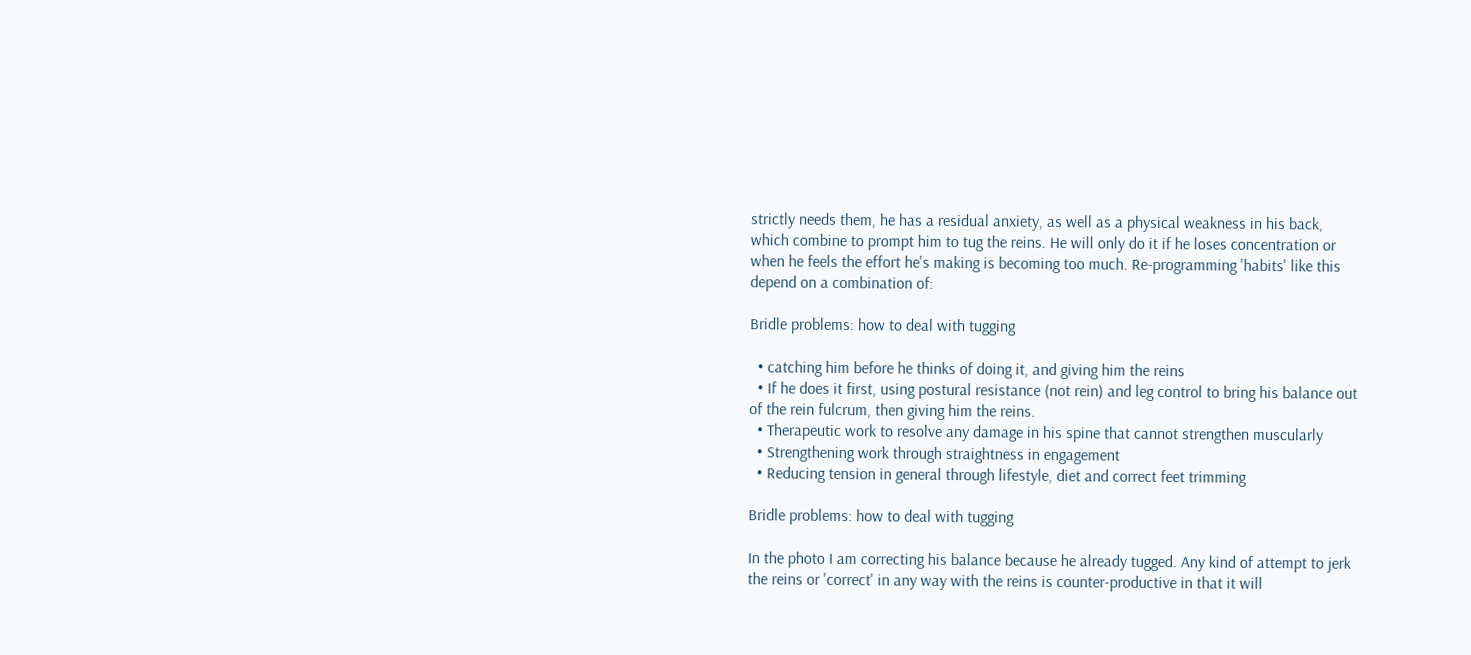strictly needs them, he has a residual anxiety, as well as a physical weakness in his back, which combine to prompt him to tug the reins. He will only do it if he loses concentration or when he feels the effort he's making is becoming too much. Re-programming 'habits' like this depend on a combination of:

Bridle problems: how to deal with tugging

  • catching him before he thinks of doing it, and giving him the reins
  • If he does it first, using postural resistance (not rein) and leg control to bring his balance out of the rein fulcrum, then giving him the reins.
  • Therapeutic work to resolve any damage in his spine that cannot strengthen muscularly
  • Strengthening work through straightness in engagement
  • Reducing tension in general through lifestyle, diet and correct feet trimming

Bridle problems: how to deal with tugging

In the photo I am correcting his balance because he already tugged. Any kind of attempt to jerk the reins or 'correct' in any way with the reins is counter-productive in that it will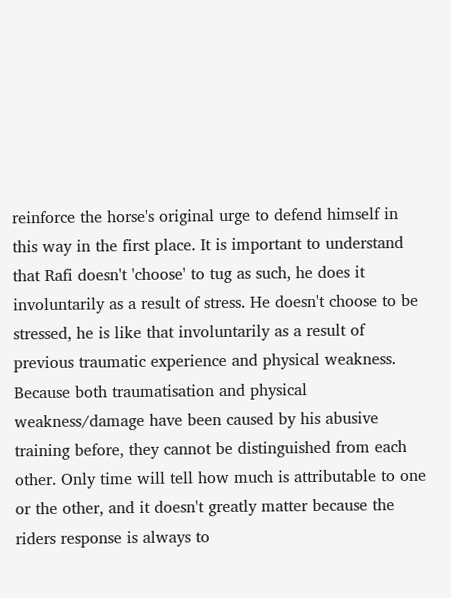reinforce the horse's original urge to defend himself in this way in the first place. It is important to understand that Rafi doesn't 'choose' to tug as such, he does it involuntarily as a result of stress. He doesn't choose to be stressed, he is like that involuntarily as a result of previous traumatic experience and physical weakness. Because both traumatisation and physical weakness/damage have been caused by his abusive training before, they cannot be distinguished from each other. Only time will tell how much is attributable to one or the other, and it doesn't greatly matter because the riders response is always to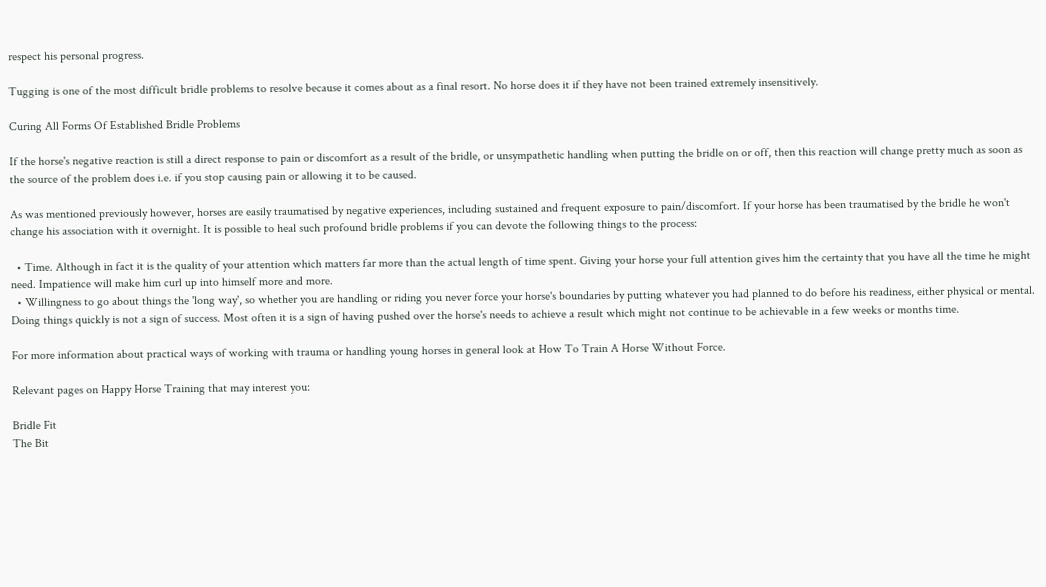respect his personal progress.

Tugging is one of the most difficult bridle problems to resolve because it comes about as a final resort. No horse does it if they have not been trained extremely insensitively.

Curing All Forms Of Established Bridle Problems

If the horse's negative reaction is still a direct response to pain or discomfort as a result of the bridle, or unsympathetic handling when putting the bridle on or off, then this reaction will change pretty much as soon as the source of the problem does i.e. if you stop causing pain or allowing it to be caused.

As was mentioned previously however, horses are easily traumatised by negative experiences, including sustained and frequent exposure to pain/discomfort. If your horse has been traumatised by the bridle he won't change his association with it overnight. It is possible to heal such profound bridle problems if you can devote the following things to the process:

  • Time. Although in fact it is the quality of your attention which matters far more than the actual length of time spent. Giving your horse your full attention gives him the certainty that you have all the time he might need. Impatience will make him curl up into himself more and more.
  • Willingness to go about things the 'long way', so whether you are handling or riding you never force your horse's boundaries by putting whatever you had planned to do before his readiness, either physical or mental. Doing things quickly is not a sign of success. Most often it is a sign of having pushed over the horse's needs to achieve a result which might not continue to be achievable in a few weeks or months time.

For more information about practical ways of working with trauma or handling young horses in general look at How To Train A Horse Without Force.

Relevant pages on Happy Horse Training that may interest you:

Bridle Fit
The Bit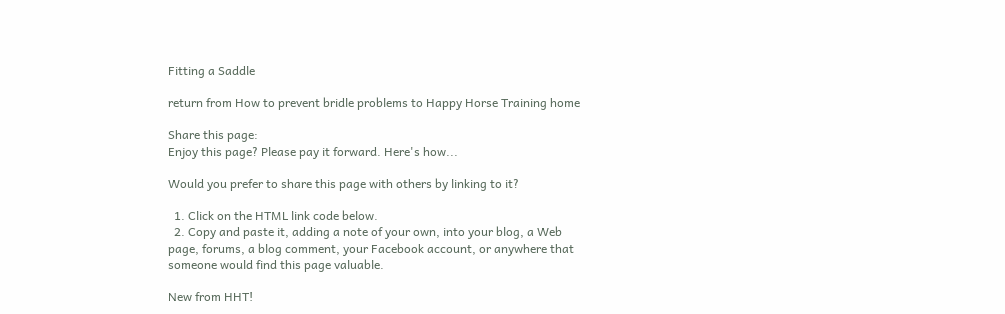Fitting a Saddle

return from How to prevent bridle problems to Happy Horse Training home

Share this page:
Enjoy this page? Please pay it forward. Here's how...

Would you prefer to share this page with others by linking to it?

  1. Click on the HTML link code below.
  2. Copy and paste it, adding a note of your own, into your blog, a Web page, forums, a blog comment, your Facebook account, or anywhere that someone would find this page valuable.

New from HHT!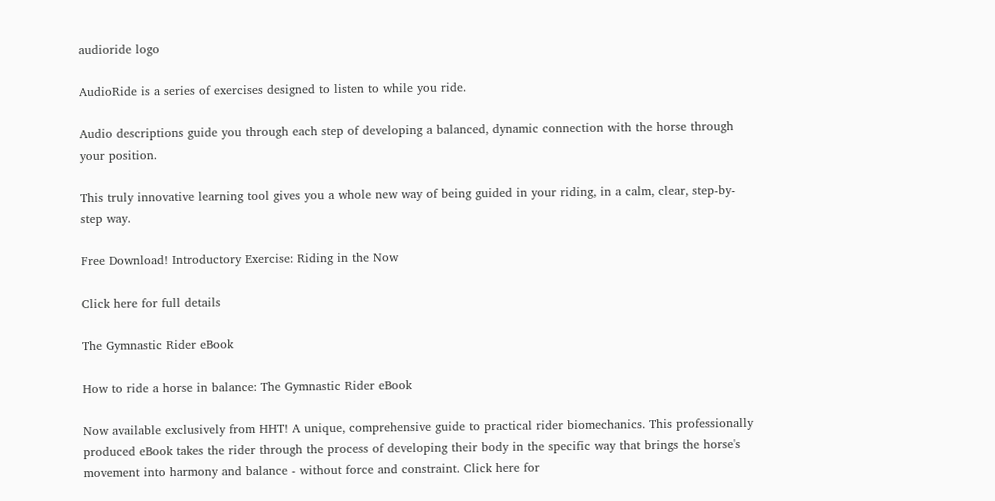audioride logo

AudioRide is a series of exercises designed to listen to while you ride.

Audio descriptions guide you through each step of developing a balanced, dynamic connection with the horse through your position.

This truly innovative learning tool gives you a whole new way of being guided in your riding, in a calm, clear, step-by-step way.

Free Download! Introductory Exercise: Riding in the Now

Click here for full details

The Gymnastic Rider eBook

How to ride a horse in balance: The Gymnastic Rider eBook

Now available exclusively from HHT! A unique, comprehensive guide to practical rider biomechanics. This professionally produced eBook takes the rider through the process of developing their body in the specific way that brings the horse's movement into harmony and balance - without force and constraint. Click here for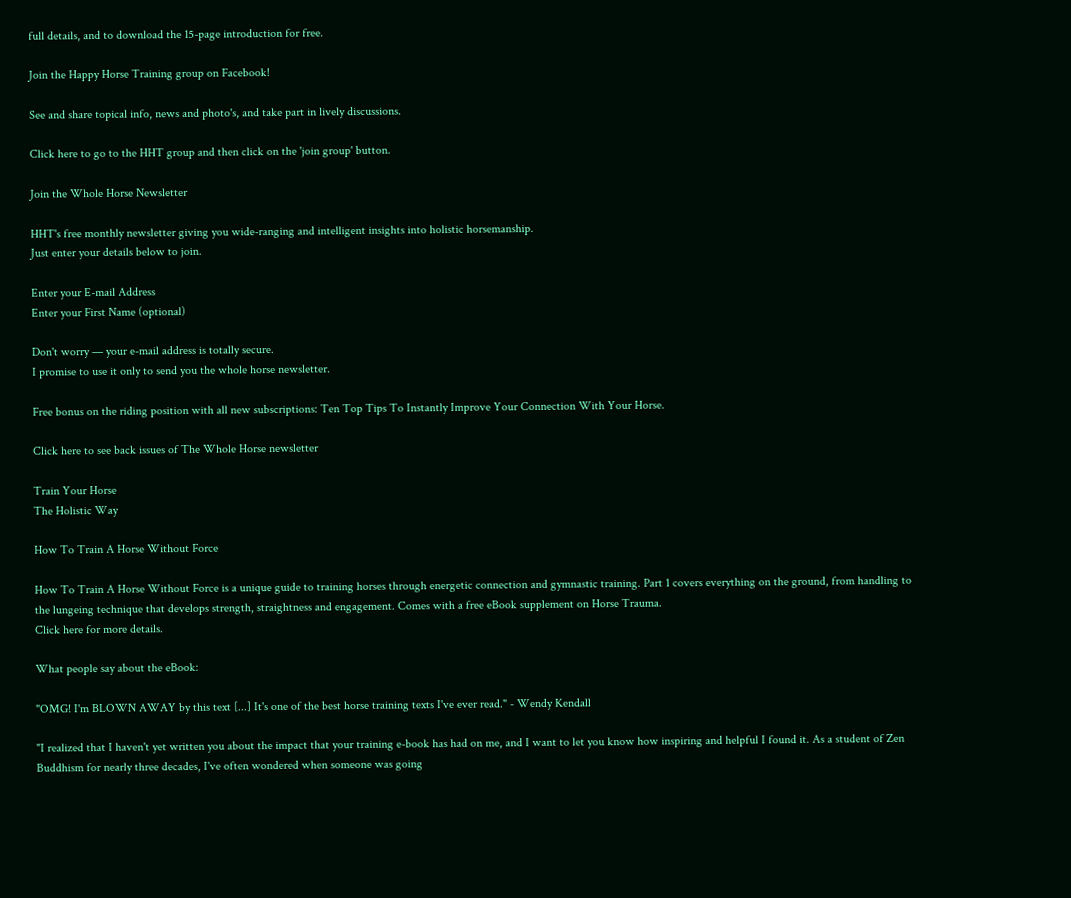full details, and to download the 15-page introduction for free.

Join the Happy Horse Training group on Facebook!

See and share topical info, news and photo's, and take part in lively discussions.

Click here to go to the HHT group and then click on the 'join group' button.

Join the Whole Horse Newsletter

HHT's free monthly newsletter giving you wide-ranging and intelligent insights into holistic horsemanship.
Just enter your details below to join.

Enter your E-mail Address
Enter your First Name (optional)

Don't worry — your e-mail address is totally secure.
I promise to use it only to send you the whole horse newsletter.

Free bonus on the riding position with all new subscriptions: Ten Top Tips To Instantly Improve Your Connection With Your Horse.

Click here to see back issues of The Whole Horse newsletter

Train Your Horse
The Holistic Way

How To Train A Horse Without Force

How To Train A Horse Without Force is a unique guide to training horses through energetic connection and gymnastic training. Part 1 covers everything on the ground, from handling to the lungeing technique that develops strength, straightness and engagement. Comes with a free eBook supplement on Horse Trauma.
Click here for more details.

What people say about the eBook:

"OMG! I'm BLOWN AWAY by this text [...] It's one of the best horse training texts I've ever read." - Wendy Kendall

"I realized that I haven't yet written you about the impact that your training e-book has had on me, and I want to let you know how inspiring and helpful I found it. As a student of Zen Buddhism for nearly three decades, I've often wondered when someone was going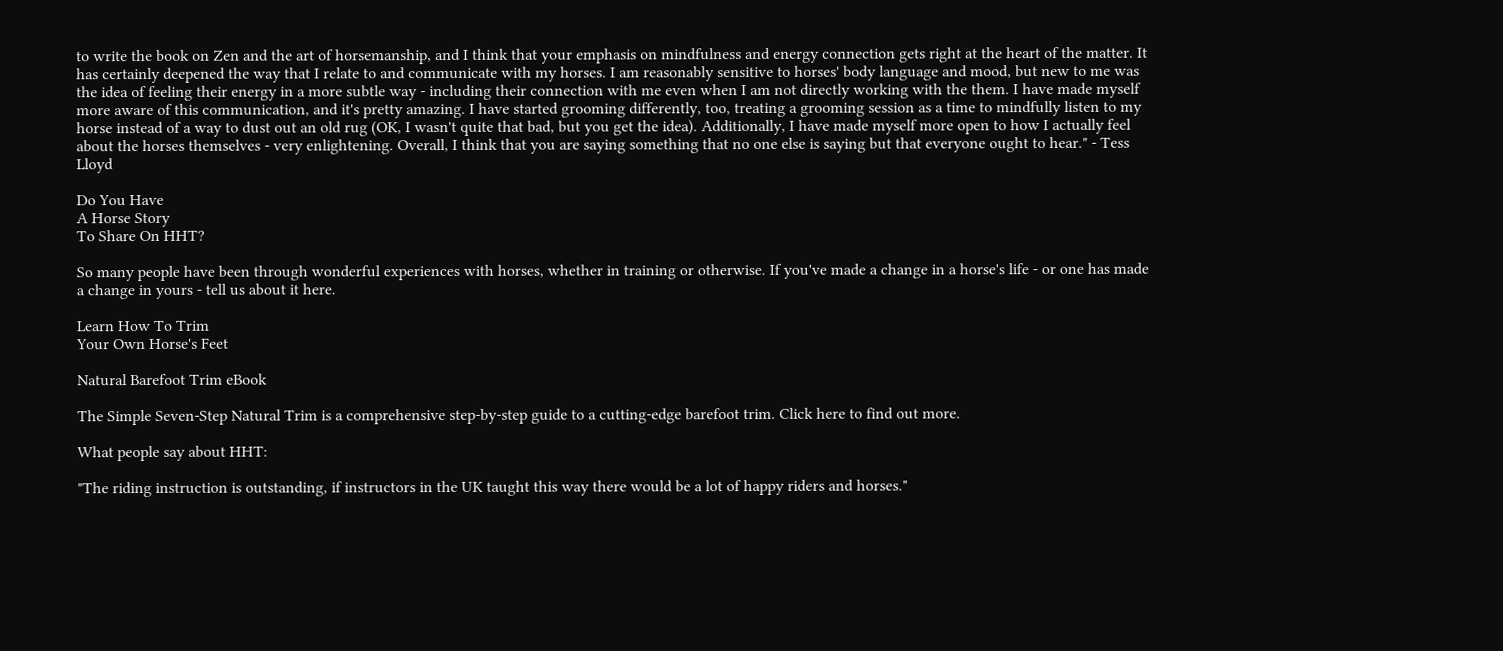to write the book on Zen and the art of horsemanship, and I think that your emphasis on mindfulness and energy connection gets right at the heart of the matter. It has certainly deepened the way that I relate to and communicate with my horses. I am reasonably sensitive to horses' body language and mood, but new to me was the idea of feeling their energy in a more subtle way - including their connection with me even when I am not directly working with the them. I have made myself more aware of this communication, and it's pretty amazing. I have started grooming differently, too, treating a grooming session as a time to mindfully listen to my horse instead of a way to dust out an old rug (OK, I wasn't quite that bad, but you get the idea). Additionally, I have made myself more open to how I actually feel about the horses themselves - very enlightening. Overall, I think that you are saying something that no one else is saying but that everyone ought to hear." - Tess Lloyd

Do You Have
A Horse Story
To Share On HHT?

So many people have been through wonderful experiences with horses, whether in training or otherwise. If you've made a change in a horse's life - or one has made a change in yours - tell us about it here.

Learn How To Trim
Your Own Horse's Feet

Natural Barefoot Trim eBook

The Simple Seven-Step Natural Trim is a comprehensive step-by-step guide to a cutting-edge barefoot trim. Click here to find out more.

What people say about HHT:

"The riding instruction is outstanding, if instructors in the UK taught this way there would be a lot of happy riders and horses."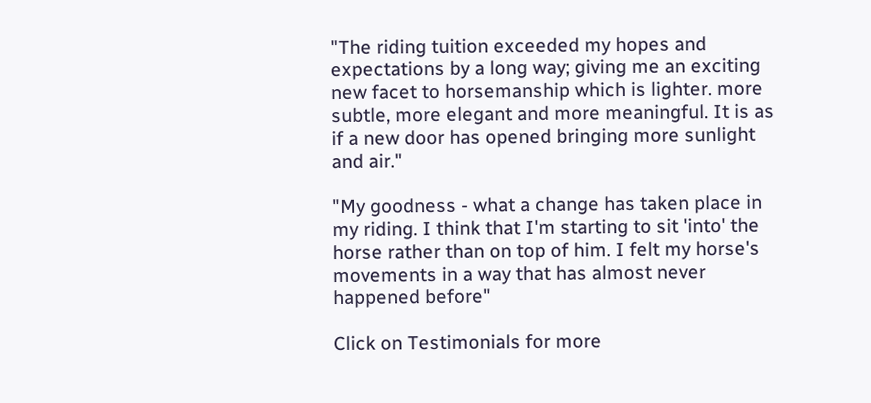"The riding tuition exceeded my hopes and expectations by a long way; giving me an exciting new facet to horsemanship which is lighter. more subtle, more elegant and more meaningful. It is as if a new door has opened bringing more sunlight and air."

"My goodness - what a change has taken place in my riding. I think that I'm starting to sit 'into' the horse rather than on top of him. I felt my horse's movements in a way that has almost never happened before"

Click on Testimonials for more